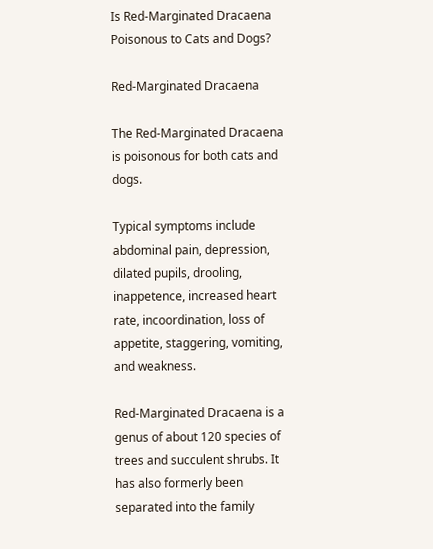Is Red-Marginated Dracaena Poisonous to Cats and Dogs?

Red-Marginated Dracaena

The Red-Marginated Dracaena is poisonous for both cats and dogs.

Typical symptoms include abdominal pain, depression, dilated pupils, drooling, inappetence, increased heart rate, incoordination, loss of appetite, staggering, vomiting, and weakness.

Red-Marginated Dracaena is a genus of about 120 species of trees and succulent shrubs. It has also formerly been separated into the family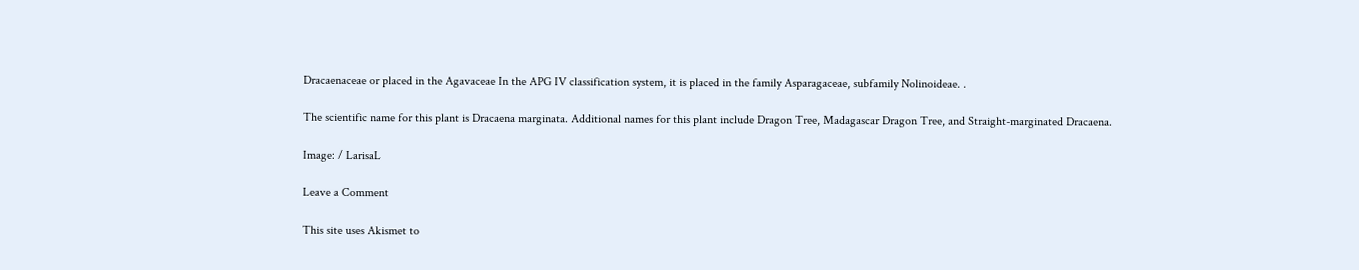Dracaenaceae or placed in the Agavaceae In the APG IV classification system, it is placed in the family Asparagaceae, subfamily Nolinoideae. .

The scientific name for this plant is Dracaena marginata. Additional names for this plant include Dragon Tree, Madagascar Dragon Tree, and Straight-marginated Dracaena.

Image: / LarisaL

Leave a Comment

This site uses Akismet to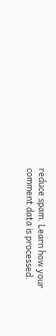reduce spam. Learn how your comment data is processed.